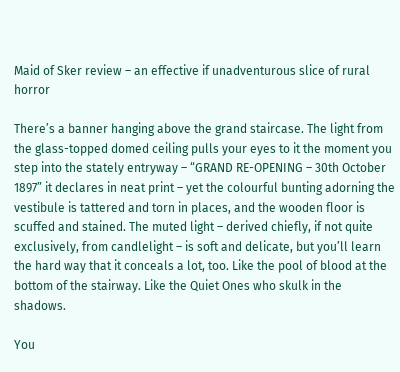Maid of Sker review – an effective if unadventurous slice of rural horror

There’s a banner hanging above the grand staircase. The light from the glass-topped domed ceiling pulls your eyes to it the moment you step into the stately entryway – “GRAND RE-OPENING – 30th October 1897” it declares in neat print – yet the colourful bunting adorning the vestibule is tattered and torn in places, and the wooden floor is scuffed and stained. The muted light – derived chiefly, if not quite exclusively, from candlelight – is soft and delicate, but you’ll learn the hard way that it conceals a lot, too. Like the pool of blood at the bottom of the stairway. Like the Quiet Ones who skulk in the shadows.

You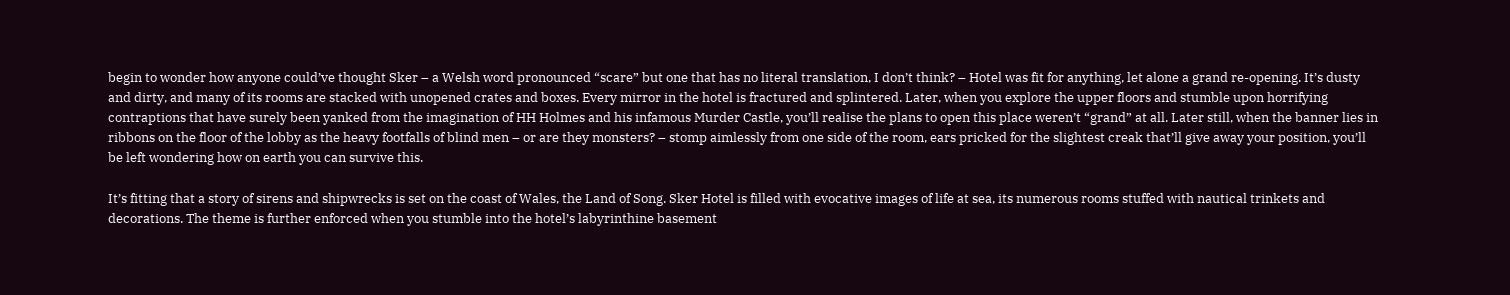begin to wonder how anyone could’ve thought Sker – a Welsh word pronounced “scare” but one that has no literal translation, I don’t think? – Hotel was fit for anything, let alone a grand re-opening. It’s dusty and dirty, and many of its rooms are stacked with unopened crates and boxes. Every mirror in the hotel is fractured and splintered. Later, when you explore the upper floors and stumble upon horrifying contraptions that have surely been yanked from the imagination of HH Holmes and his infamous Murder Castle, you’ll realise the plans to open this place weren’t “grand” at all. Later still, when the banner lies in ribbons on the floor of the lobby as the heavy footfalls of blind men – or are they monsters? – stomp aimlessly from one side of the room, ears pricked for the slightest creak that’ll give away your position, you’ll be left wondering how on earth you can survive this.

It’s fitting that a story of sirens and shipwrecks is set on the coast of Wales, the Land of Song. Sker Hotel is filled with evocative images of life at sea, its numerous rooms stuffed with nautical trinkets and decorations. The theme is further enforced when you stumble into the hotel’s labyrinthine basement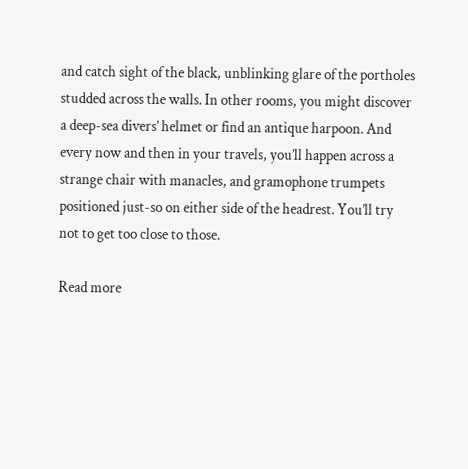and catch sight of the black, unblinking glare of the portholes studded across the walls. In other rooms, you might discover a deep-sea divers’ helmet or find an antique harpoon. And every now and then in your travels, you’ll happen across a strange chair with manacles, and gramophone trumpets positioned just-so on either side of the headrest. You’ll try not to get too close to those.

Read more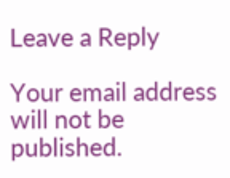Leave a Reply

Your email address will not be published.